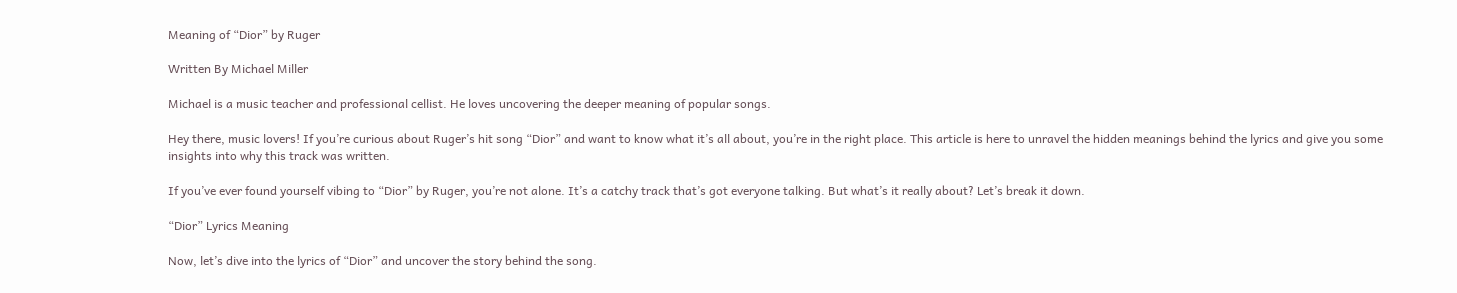Meaning of “Dior” by Ruger

Written By Michael Miller

Michael is a music teacher and professional cellist. He loves uncovering the deeper meaning of popular songs.

Hey there, music lovers! If you’re curious about Ruger’s hit song “Dior” and want to know what it’s all about, you’re in the right place. This article is here to unravel the hidden meanings behind the lyrics and give you some insights into why this track was written.

If you’ve ever found yourself vibing to “Dior” by Ruger, you’re not alone. It’s a catchy track that’s got everyone talking. But what’s it really about? Let’s break it down.

“Dior” Lyrics Meaning

Now, let’s dive into the lyrics of “Dior” and uncover the story behind the song.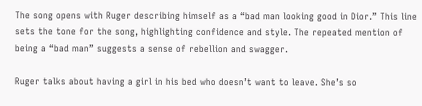The song opens with Ruger describing himself as a “bad man looking good in Dior.” This line sets the tone for the song, highlighting confidence and style. The repeated mention of being a “bad man” suggests a sense of rebellion and swagger.

Ruger talks about having a girl in his bed who doesn’t want to leave. She’s so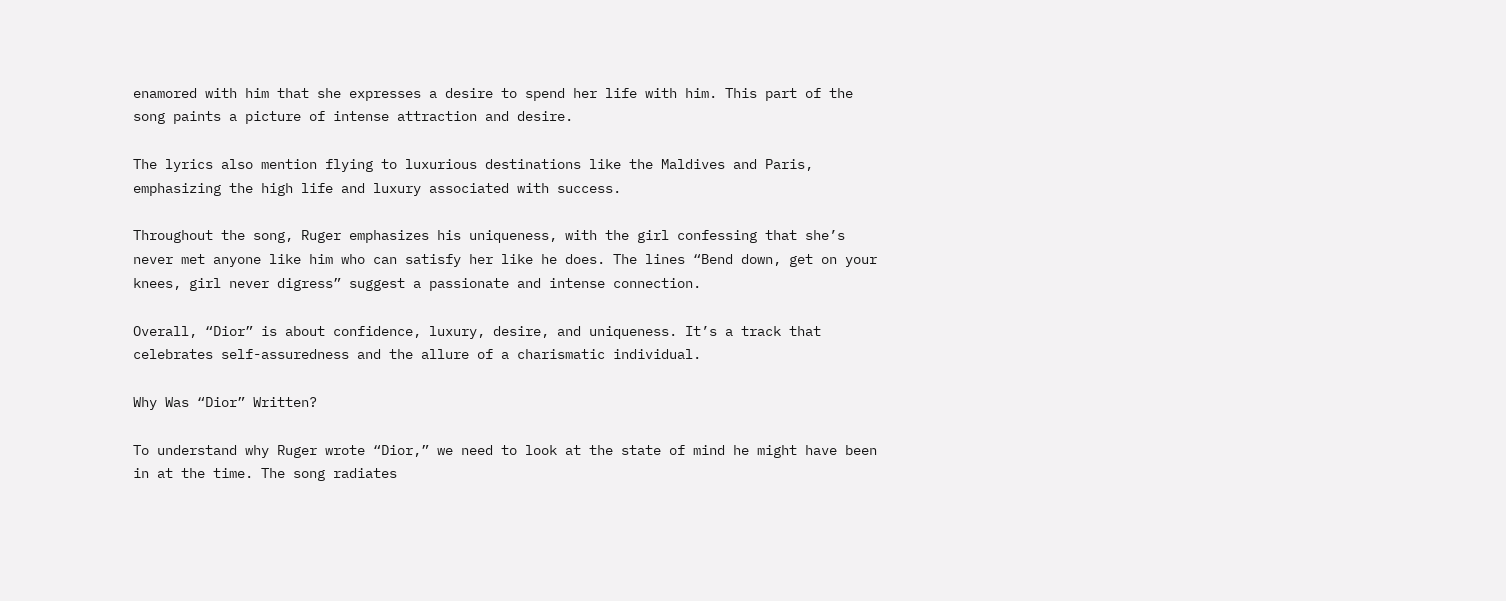enamored with him that she expresses a desire to spend her life with him. This part of the song paints a picture of intense attraction and desire.

The lyrics also mention flying to luxurious destinations like the Maldives and Paris, emphasizing the high life and luxury associated with success.

Throughout the song, Ruger emphasizes his uniqueness, with the girl confessing that she’s never met anyone like him who can satisfy her like he does. The lines “Bend down, get on your knees, girl never digress” suggest a passionate and intense connection.

Overall, “Dior” is about confidence, luxury, desire, and uniqueness. It’s a track that celebrates self-assuredness and the allure of a charismatic individual.

Why Was “Dior” Written?

To understand why Ruger wrote “Dior,” we need to look at the state of mind he might have been in at the time. The song radiates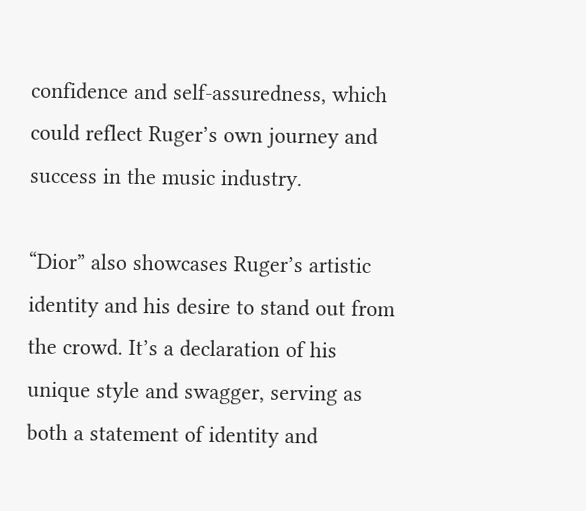confidence and self-assuredness, which could reflect Ruger’s own journey and success in the music industry.

“Dior” also showcases Ruger’s artistic identity and his desire to stand out from the crowd. It’s a declaration of his unique style and swagger, serving as both a statement of identity and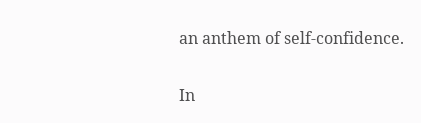an anthem of self-confidence.

In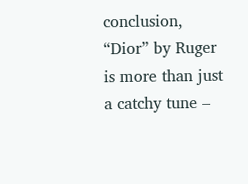conclusion, “Dior” by Ruger is more than just a catchy tune –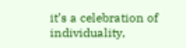it’s a celebration of individuality,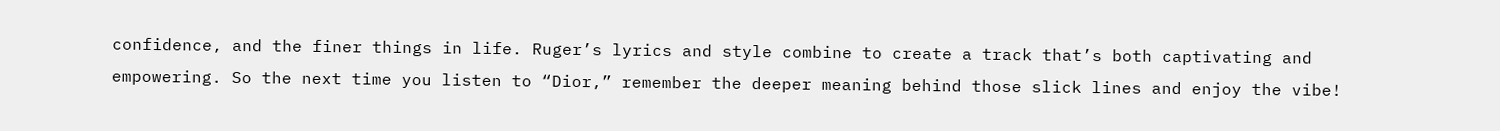confidence, and the finer things in life. Ruger’s lyrics and style combine to create a track that’s both captivating and empowering. So the next time you listen to “Dior,” remember the deeper meaning behind those slick lines and enjoy the vibe!